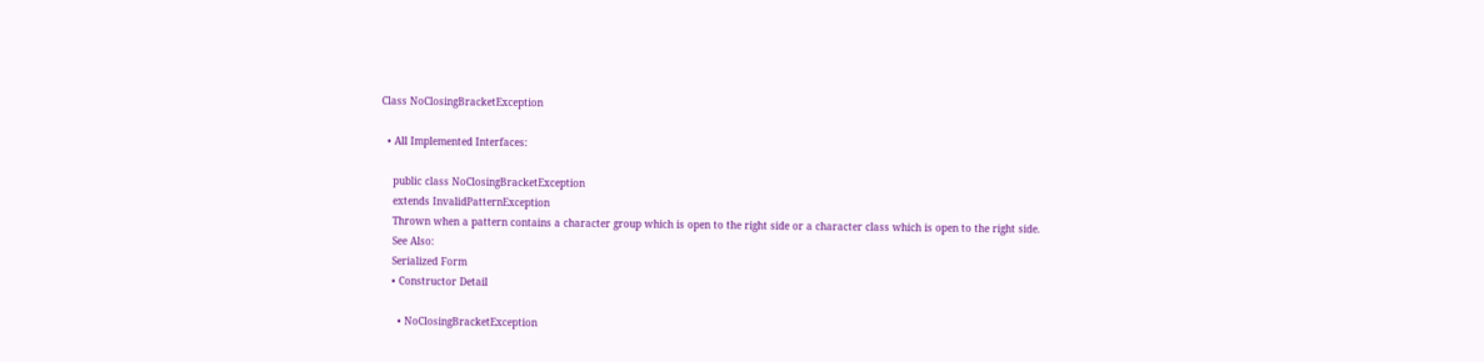Class NoClosingBracketException

  • All Implemented Interfaces:

    public class NoClosingBracketException
    extends InvalidPatternException
    Thrown when a pattern contains a character group which is open to the right side or a character class which is open to the right side.
    See Also:
    Serialized Form
    • Constructor Detail

      • NoClosingBracketException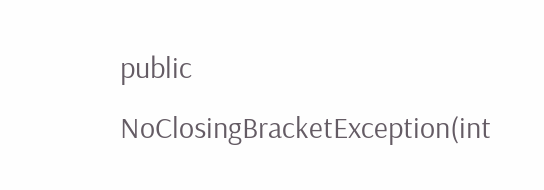public NoClosingBracketException(int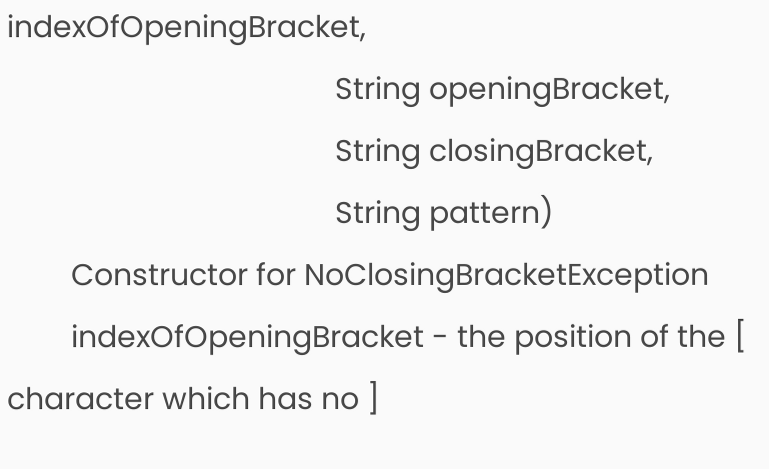indexOfOpeningBracket,
                                         String openingBracket,
                                         String closingBracket,
                                         String pattern)
        Constructor for NoClosingBracketException
        indexOfOpeningBracket - the position of the [ character which has no ]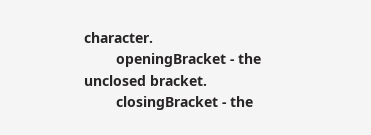character.
        openingBracket - the unclosed bracket.
        closingBracket - the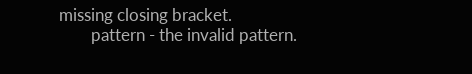missing closing bracket.
        pattern - the invalid pattern.